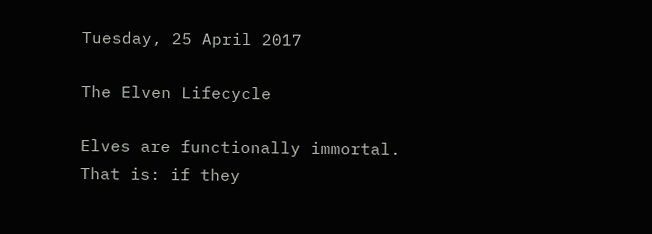Tuesday, 25 April 2017

The Elven Lifecycle

Elves are functionally immortal. That is: if they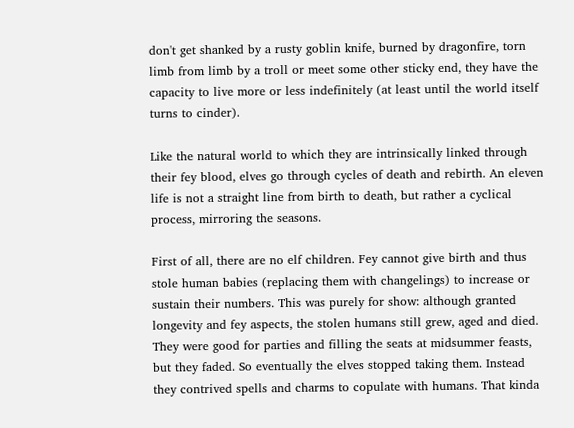don't get shanked by a rusty goblin knife, burned by dragonfire, torn limb from limb by a troll or meet some other sticky end, they have the capacity to live more or less indefinitely (at least until the world itself turns to cinder).

Like the natural world to which they are intrinsically linked through their fey blood, elves go through cycles of death and rebirth. An eleven life is not a straight line from birth to death, but rather a cyclical process, mirroring the seasons.

First of all, there are no elf children. Fey cannot give birth and thus stole human babies (replacing them with changelings) to increase or sustain their numbers. This was purely for show: although granted longevity and fey aspects, the stolen humans still grew, aged and died. They were good for parties and filling the seats at midsummer feasts, but they faded. So eventually the elves stopped taking them. Instead they contrived spells and charms to copulate with humans. That kinda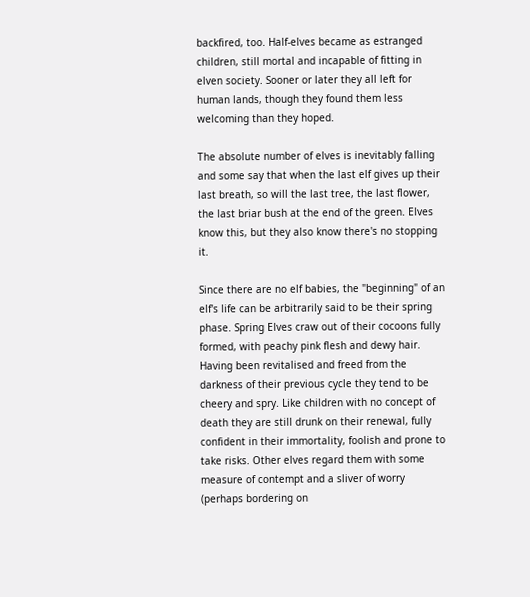backfired, too. Half-elves became as estranged children, still mortal and incapable of fitting in elven society. Sooner or later they all left for human lands, though they found them less welcoming than they hoped.

The absolute number of elves is inevitably falling and some say that when the last elf gives up their last breath, so will the last tree, the last flower, the last briar bush at the end of the green. Elves know this, but they also know there's no stopping it.

Since there are no elf babies, the "beginning" of an elf's life can be arbitrarily said to be their spring phase. Spring Elves craw out of their cocoons fully formed, with peachy pink flesh and dewy hair. Having been revitalised and freed from the darkness of their previous cycle they tend to be cheery and spry. Like children with no concept of death they are still drunk on their renewal, fully confident in their immortality, foolish and prone to take risks. Other elves regard them with some measure of contempt and a sliver of worry (perhaps bordering on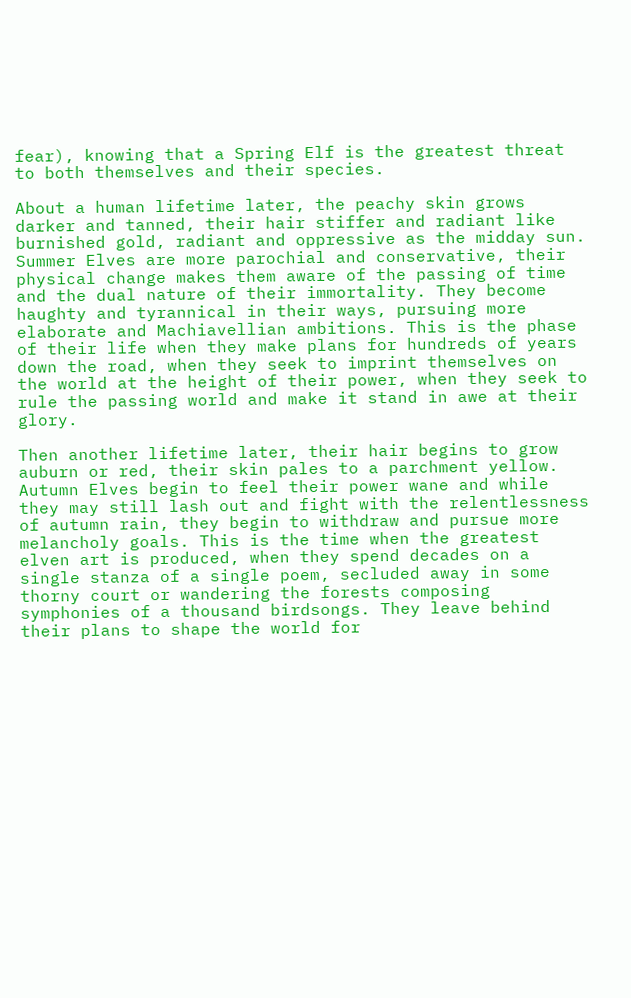fear), knowing that a Spring Elf is the greatest threat to both themselves and their species.

About a human lifetime later, the peachy skin grows darker and tanned, their hair stiffer and radiant like burnished gold, radiant and oppressive as the midday sun. Summer Elves are more parochial and conservative, their physical change makes them aware of the passing of time and the dual nature of their immortality. They become haughty and tyrannical in their ways, pursuing more elaborate and Machiavellian ambitions. This is the phase of their life when they make plans for hundreds of years down the road, when they seek to imprint themselves on the world at the height of their power, when they seek to rule the passing world and make it stand in awe at their glory.

Then another lifetime later, their hair begins to grow auburn or red, their skin pales to a parchment yellow. Autumn Elves begin to feel their power wane and while they may still lash out and fight with the relentlessness of autumn rain, they begin to withdraw and pursue more melancholy goals. This is the time when the greatest elven art is produced, when they spend decades on a single stanza of a single poem, secluded away in some thorny court or wandering the forests composing symphonies of a thousand birdsongs. They leave behind their plans to shape the world for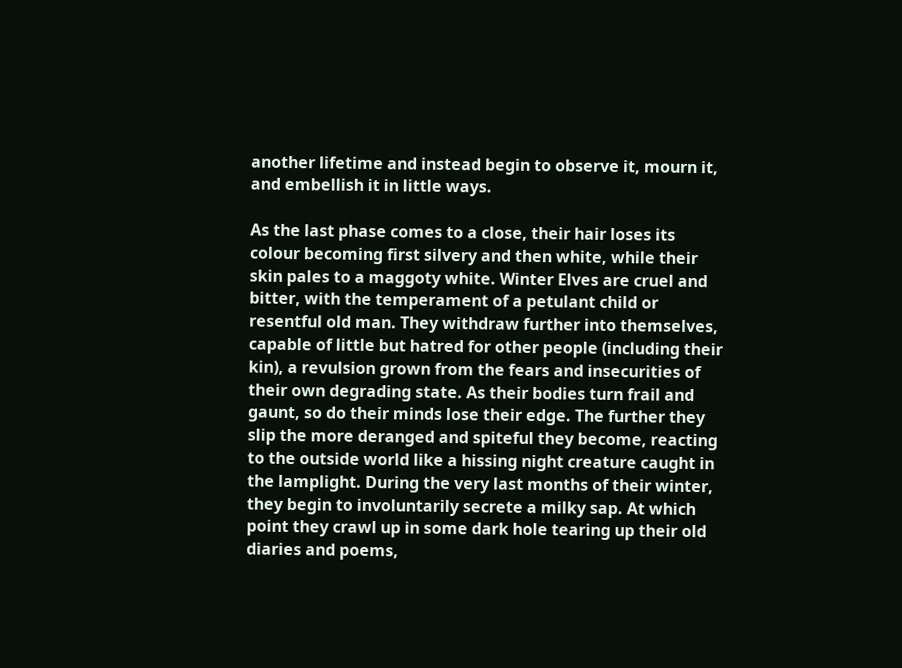another lifetime and instead begin to observe it, mourn it, and embellish it in little ways.

As the last phase comes to a close, their hair loses its colour becoming first silvery and then white, while their skin pales to a maggoty white. Winter Elves are cruel and bitter, with the temperament of a petulant child or resentful old man. They withdraw further into themselves, capable of little but hatred for other people (including their kin), a revulsion grown from the fears and insecurities of their own degrading state. As their bodies turn frail and gaunt, so do their minds lose their edge. The further they slip the more deranged and spiteful they become, reacting to the outside world like a hissing night creature caught in the lamplight. During the very last months of their winter, they begin to involuntarily secrete a milky sap. At which point they crawl up in some dark hole tearing up their old diaries and poems,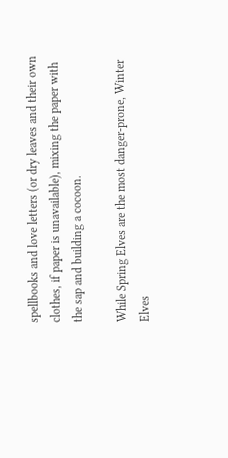spellbooks and love letters (or dry leaves and their own clothes, if paper is unavailable), mixing the paper with the sap and building a cocoon.

While Spring Elves are the most danger-prone, Winter Elves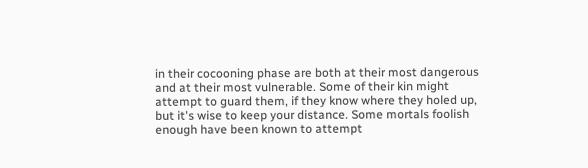in their cocooning phase are both at their most dangerous and at their most vulnerable. Some of their kin might attempt to guard them, if they know where they holed up, but it's wise to keep your distance. Some mortals foolish enough have been known to attempt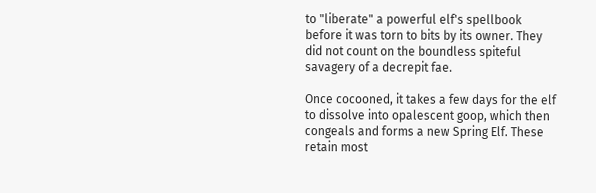to "liberate" a powerful elf's spellbook before it was torn to bits by its owner. They did not count on the boundless spiteful savagery of a decrepit fae.

Once cocooned, it takes a few days for the elf to dissolve into opalescent goop, which then congeals and forms a new Spring Elf. These retain most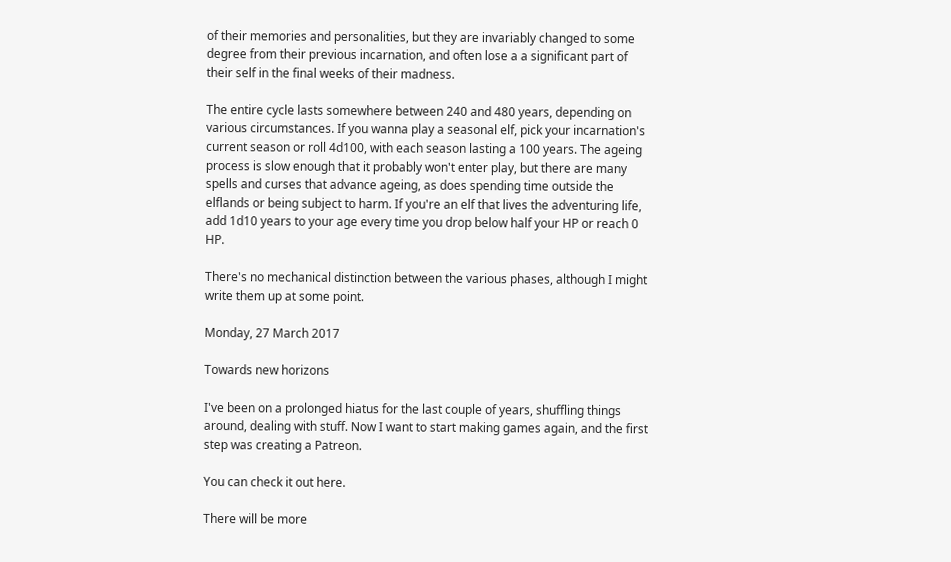of their memories and personalities, but they are invariably changed to some degree from their previous incarnation, and often lose a a significant part of their self in the final weeks of their madness.

The entire cycle lasts somewhere between 240 and 480 years, depending on various circumstances. If you wanna play a seasonal elf, pick your incarnation's current season or roll 4d100, with each season lasting a 100 years. The ageing process is slow enough that it probably won't enter play, but there are many spells and curses that advance ageing, as does spending time outside the elflands or being subject to harm. If you're an elf that lives the adventuring life, add 1d10 years to your age every time you drop below half your HP or reach 0 HP.

There's no mechanical distinction between the various phases, although I might write them up at some point.

Monday, 27 March 2017

Towards new horizons

I've been on a prolonged hiatus for the last couple of years, shuffling things around, dealing with stuff. Now I want to start making games again, and the first step was creating a Patreon.

You can check it out here.

There will be more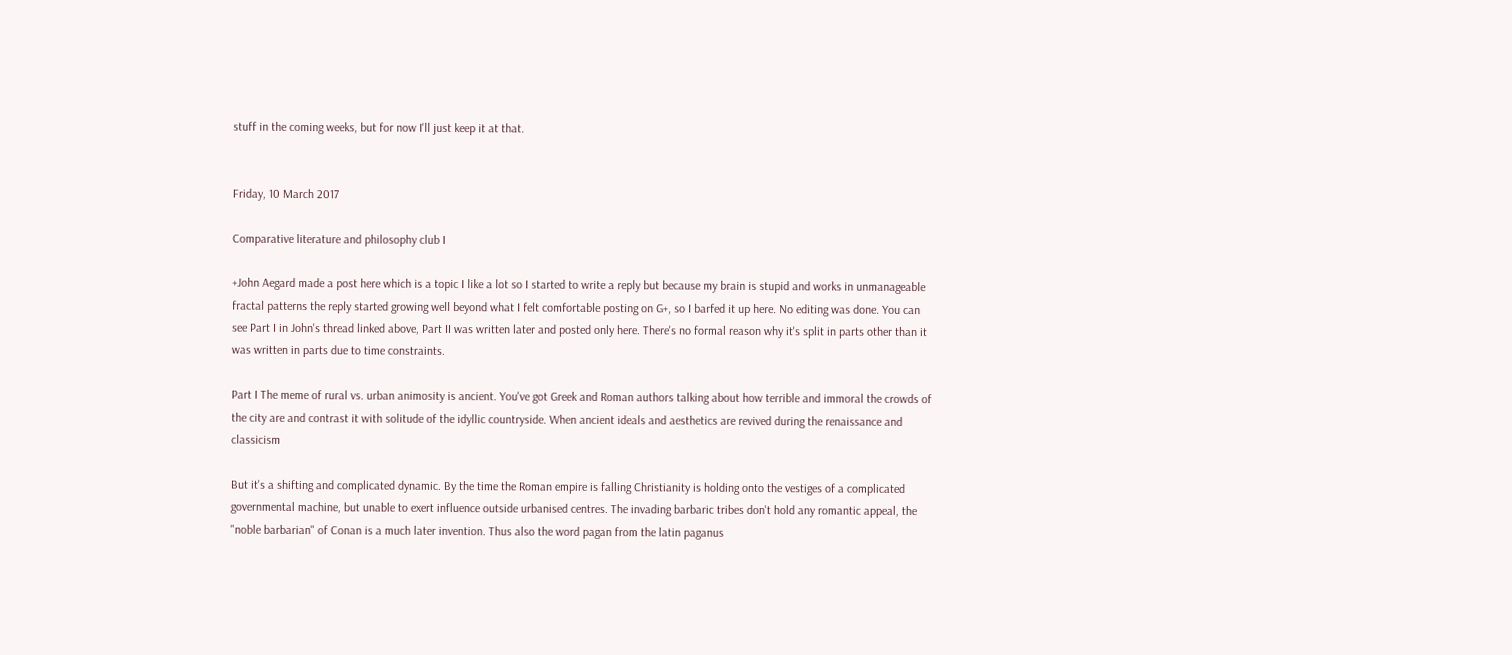stuff in the coming weeks, but for now I'll just keep it at that.


Friday, 10 March 2017

Comparative literature and philosophy club I

+John Aegard made a post here which is a topic I like a lot so I started to write a reply but because my brain is stupid and works in unmanageable fractal patterns the reply started growing well beyond what I felt comfortable posting on G+, so I barfed it up here. No editing was done. You can see Part I in John's thread linked above, Part II was written later and posted only here. There's no formal reason why it's split in parts other than it was written in parts due to time constraints.

Part I The meme of rural vs. urban animosity is ancient. You've got Greek and Roman authors talking about how terrible and immoral the crowds of the city are and contrast it with solitude of the idyllic countryside. When ancient ideals and aesthetics are revived during the renaissance and classicism

But it's a shifting and complicated dynamic. By the time the Roman empire is falling Christianity is holding onto the vestiges of a complicated governmental machine, but unable to exert influence outside urbanised centres. The invading barbaric tribes don't hold any romantic appeal, the "noble barbarian" of Conan is a much later invention. Thus also the word pagan from the latin paganus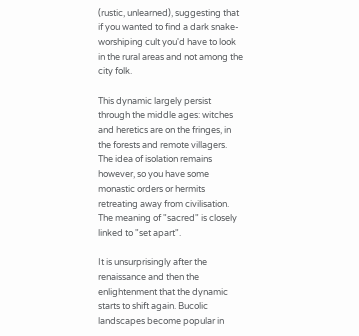(rustic, unlearned), suggesting that if you wanted to find a dark snake-worshiping cult you'd have to look in the rural areas and not among the city folk.

This dynamic largely persist through the middle ages: witches and heretics are on the fringes, in the forests and remote villagers. The idea of isolation remains however, so you have some monastic orders or hermits retreating away from civilisation. The meaning of "sacred" is closely linked to "set apart".

It is unsurprisingly after the renaissance and then the enlightenment that the dynamic starts to shift again. Bucolic landscapes become popular in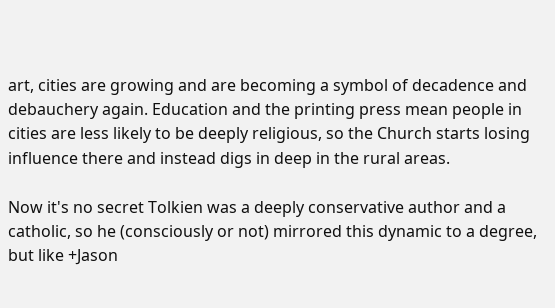art, cities are growing and are becoming a symbol of decadence and debauchery again. Education and the printing press mean people in cities are less likely to be deeply religious, so the Church starts losing influence there and instead digs in deep in the rural areas.

Now it's no secret Tolkien was a deeply conservative author and a catholic, so he (consciously or not) mirrored this dynamic to a degree, but like +Jason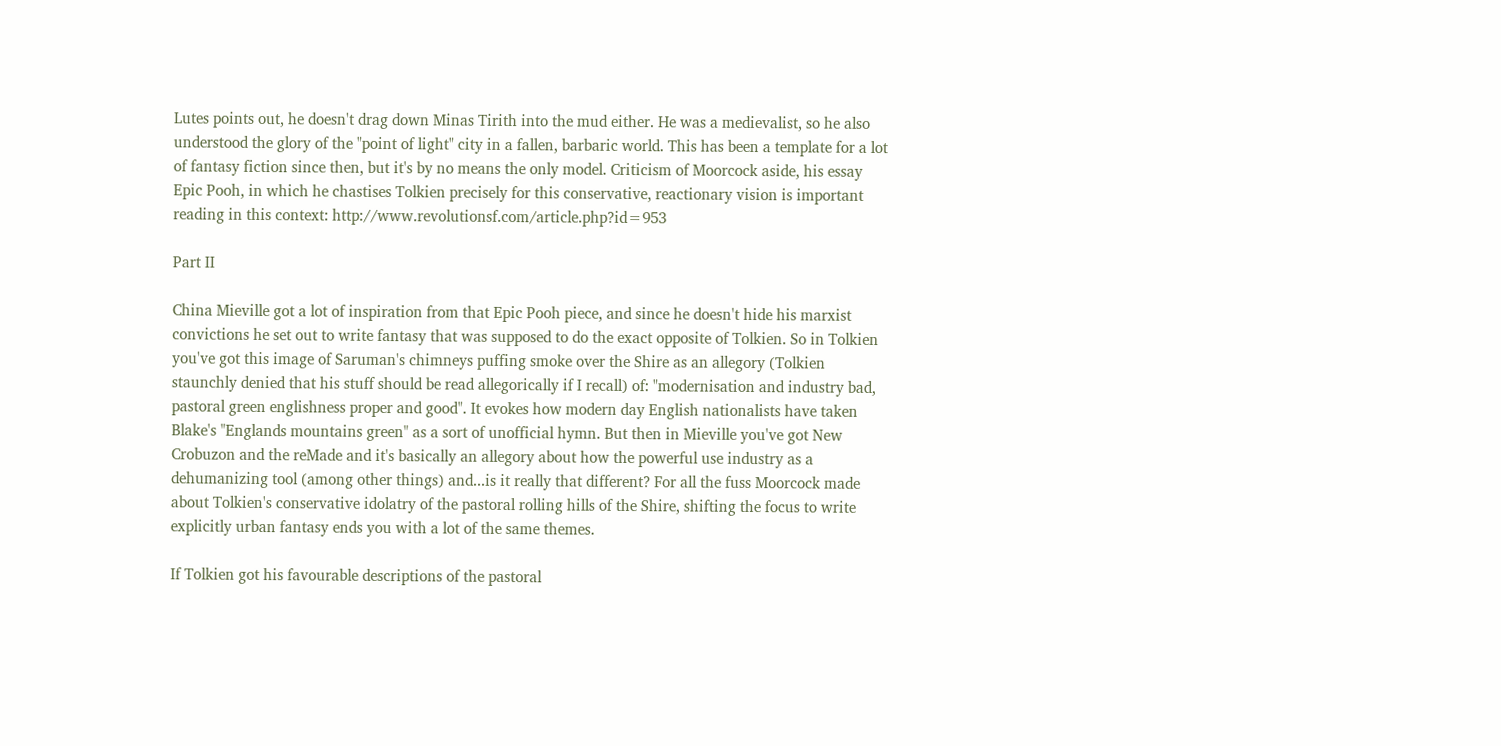Lutes points out, he doesn't drag down Minas Tirith into the mud either. He was a medievalist, so he also understood the glory of the "point of light" city in a fallen, barbaric world. This has been a template for a lot of fantasy fiction since then, but it's by no means the only model. Criticism of Moorcock aside, his essay Epic Pooh, in which he chastises Tolkien precisely for this conservative, reactionary vision is important reading in this context: http://www.revolutionsf.com/article.php?id=953

Part II

China Mieville got a lot of inspiration from that Epic Pooh piece, and since he doesn't hide his marxist convictions he set out to write fantasy that was supposed to do the exact opposite of Tolkien. So in Tolkien you've got this image of Saruman's chimneys puffing smoke over the Shire as an allegory (Tolkien staunchly denied that his stuff should be read allegorically if I recall) of: "modernisation and industry bad, pastoral green englishness proper and good". It evokes how modern day English nationalists have taken Blake's "Englands mountains green" as a sort of unofficial hymn. But then in Mieville you've got New Crobuzon and the reMade and it's basically an allegory about how the powerful use industry as a dehumanizing tool (among other things) and...is it really that different? For all the fuss Moorcock made about Tolkien's conservative idolatry of the pastoral rolling hills of the Shire, shifting the focus to write explicitly urban fantasy ends you with a lot of the same themes.

If Tolkien got his favourable descriptions of the pastoral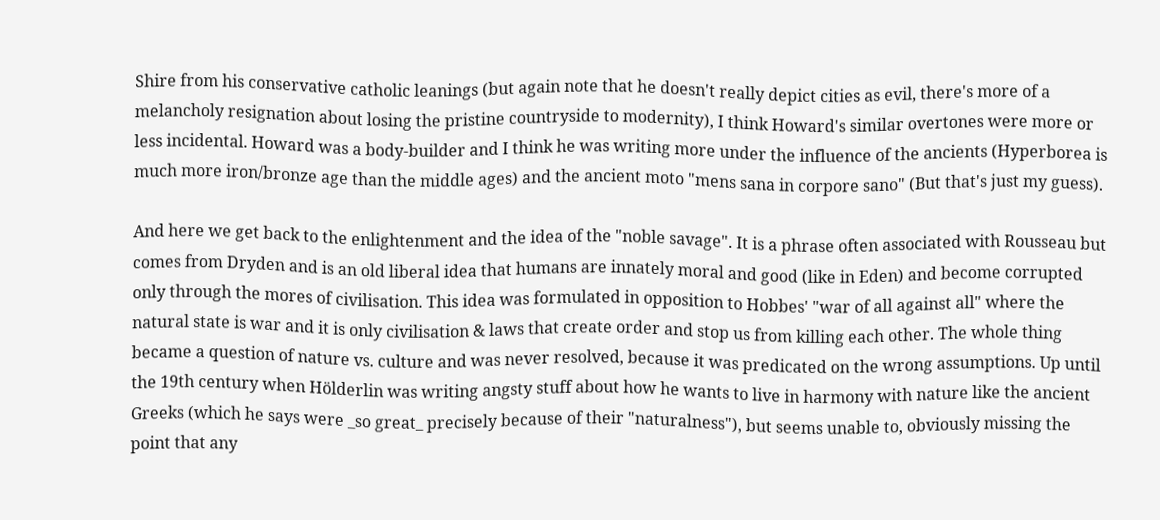Shire from his conservative catholic leanings (but again note that he doesn't really depict cities as evil, there's more of a melancholy resignation about losing the pristine countryside to modernity), I think Howard's similar overtones were more or less incidental. Howard was a body-builder and I think he was writing more under the influence of the ancients (Hyperborea is much more iron/bronze age than the middle ages) and the ancient moto "mens sana in corpore sano" (But that's just my guess).

And here we get back to the enlightenment and the idea of the "noble savage". It is a phrase often associated with Rousseau but comes from Dryden and is an old liberal idea that humans are innately moral and good (like in Eden) and become corrupted only through the mores of civilisation. This idea was formulated in opposition to Hobbes' "war of all against all" where the natural state is war and it is only civilisation & laws that create order and stop us from killing each other. The whole thing became a question of nature vs. culture and was never resolved, because it was predicated on the wrong assumptions. Up until the 19th century when Hölderlin was writing angsty stuff about how he wants to live in harmony with nature like the ancient Greeks (which he says were _so great_ precisely because of their "naturalness"), but seems unable to, obviously missing the point that any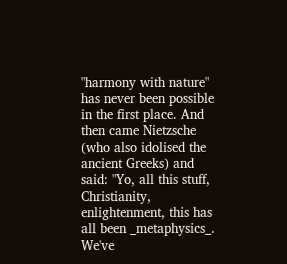"harmony with nature" has never been possible in the first place. And then came Nietzsche (who also idolised the ancient Greeks) and said: "Yo, all this stuff, Christianity, enlightenment, this has all been _metaphysics_. We've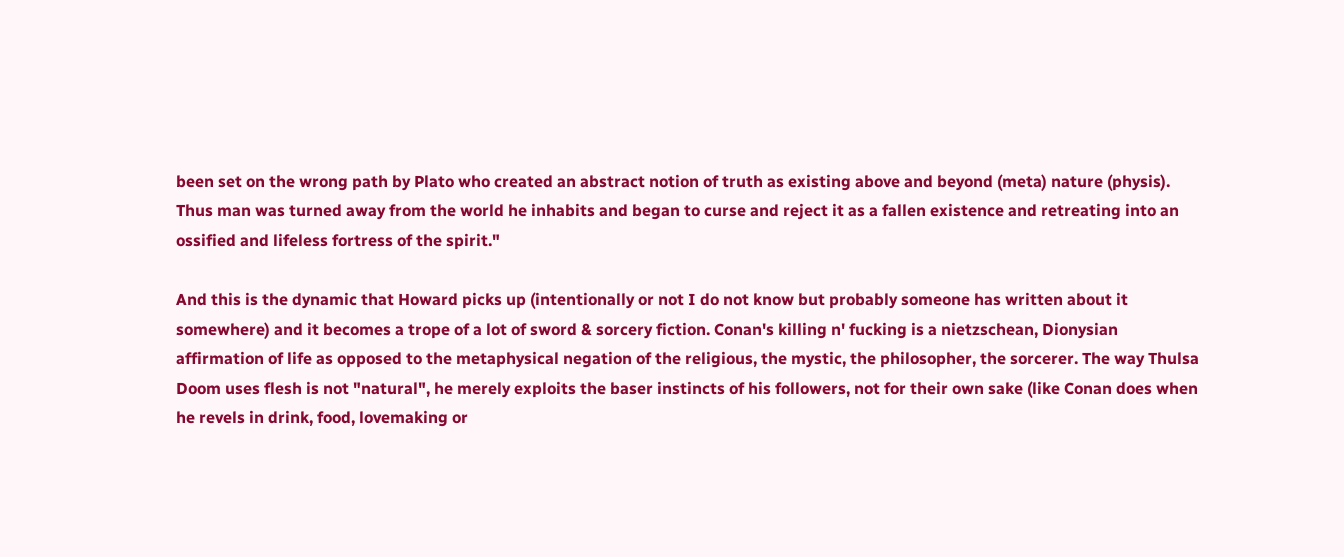been set on the wrong path by Plato who created an abstract notion of truth as existing above and beyond (meta) nature (physis). Thus man was turned away from the world he inhabits and began to curse and reject it as a fallen existence and retreating into an ossified and lifeless fortress of the spirit."

And this is the dynamic that Howard picks up (intentionally or not I do not know but probably someone has written about it somewhere) and it becomes a trope of a lot of sword & sorcery fiction. Conan's killing n' fucking is a nietzschean, Dionysian affirmation of life as opposed to the metaphysical negation of the religious, the mystic, the philosopher, the sorcerer. The way Thulsa Doom uses flesh is not "natural", he merely exploits the baser instincts of his followers, not for their own sake (like Conan does when he revels in drink, food, lovemaking or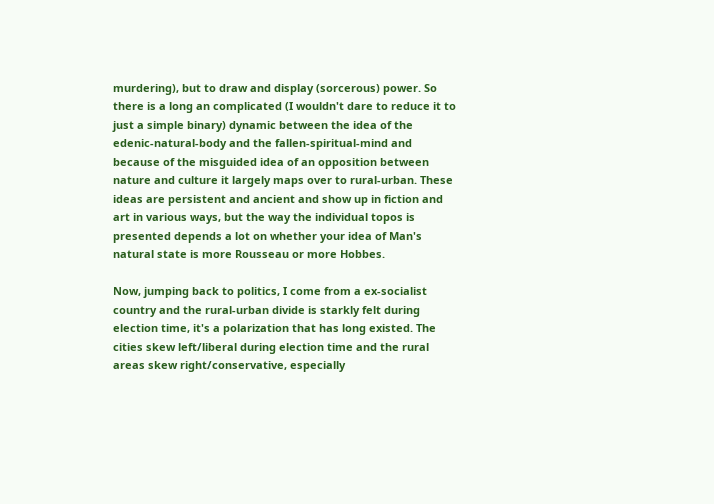murdering), but to draw and display (sorcerous) power. So there is a long an complicated (I wouldn't dare to reduce it to just a simple binary) dynamic between the idea of the edenic-natural-body and the fallen-spiritual-mind and because of the misguided idea of an opposition between nature and culture it largely maps over to rural-urban. These ideas are persistent and ancient and show up in fiction and art in various ways, but the way the individual topos is presented depends a lot on whether your idea of Man's natural state is more Rousseau or more Hobbes.

Now, jumping back to politics, I come from a ex-socialist country and the rural-urban divide is starkly felt during election time, it's a polarization that has long existed. The cities skew left/liberal during election time and the rural areas skew right/conservative, especially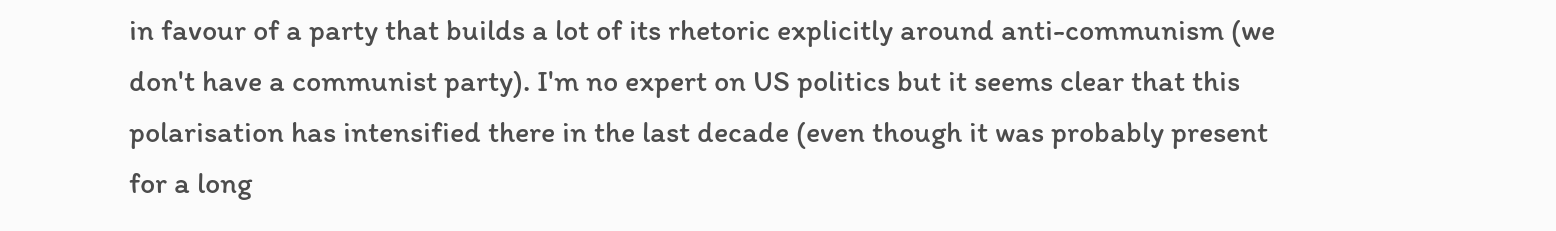in favour of a party that builds a lot of its rhetoric explicitly around anti-communism (we don't have a communist party). I'm no expert on US politics but it seems clear that this polarisation has intensified there in the last decade (even though it was probably present for a long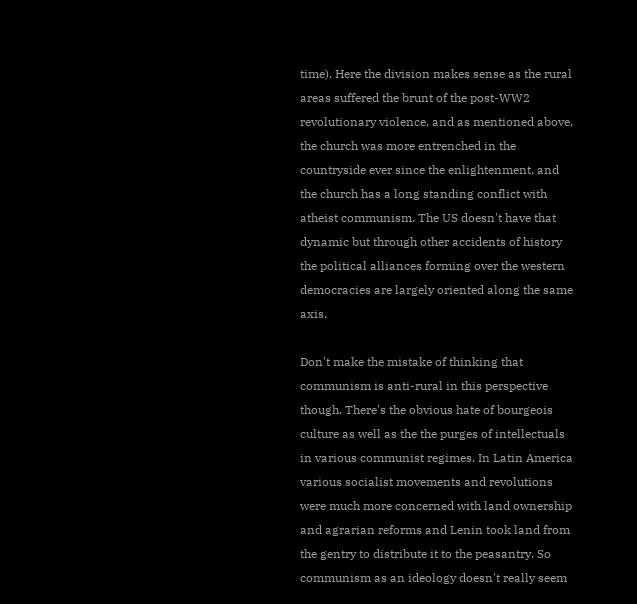time). Here the division makes sense as the rural areas suffered the brunt of the post-WW2 revolutionary violence, and as mentioned above, the church was more entrenched in the countryside ever since the enlightenment, and the church has a long standing conflict with atheist communism. The US doesn't have that dynamic but through other accidents of history the political alliances forming over the western democracies are largely oriented along the same axis.

Don't make the mistake of thinking that communism is anti-rural in this perspective though. There's the obvious hate of bourgeois culture as well as the the purges of intellectuals in various communist regimes. In Latin America various socialist movements and revolutions were much more concerned with land ownership and agrarian reforms and Lenin took land from the gentry to distribute it to the peasantry. So communism as an ideology doesn't really seem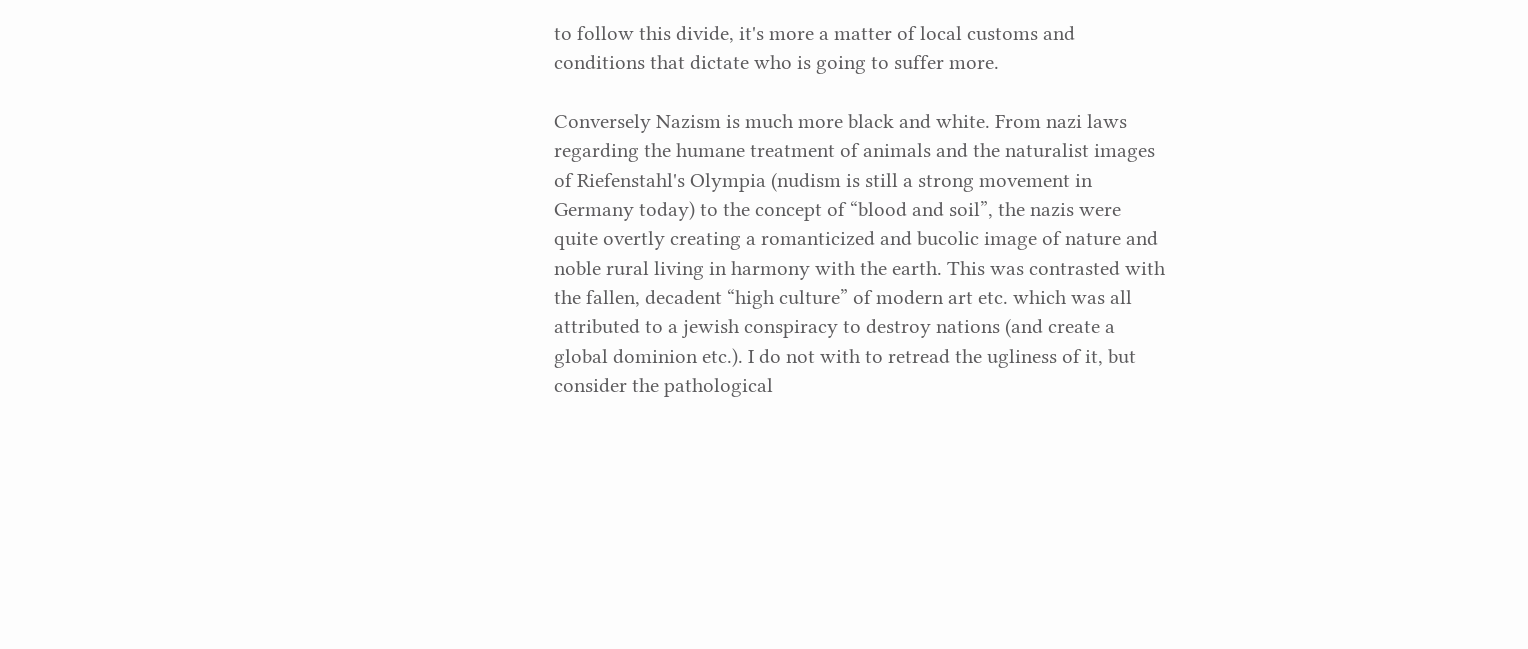to follow this divide, it's more a matter of local customs and conditions that dictate who is going to suffer more.

Conversely Nazism is much more black and white. From nazi laws regarding the humane treatment of animals and the naturalist images of Riefenstahl's Olympia (nudism is still a strong movement in Germany today) to the concept of “blood and soil”, the nazis were quite overtly creating a romanticized and bucolic image of nature and noble rural living in harmony with the earth. This was contrasted with the fallen, decadent “high culture” of modern art etc. which was all attributed to a jewish conspiracy to destroy nations (and create a global dominion etc.). I do not with to retread the ugliness of it, but consider the pathological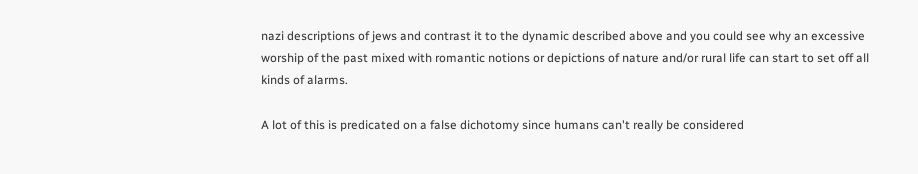nazi descriptions of jews and contrast it to the dynamic described above and you could see why an excessive worship of the past mixed with romantic notions or depictions of nature and/or rural life can start to set off all kinds of alarms.

A lot of this is predicated on a false dichotomy since humans can't really be considered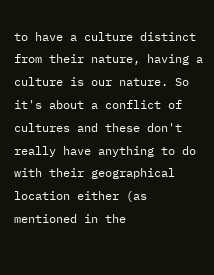to have a culture distinct from their nature, having a culture is our nature. So it's about a conflict of cultures and these don't really have anything to do with their geographical location either (as mentioned in the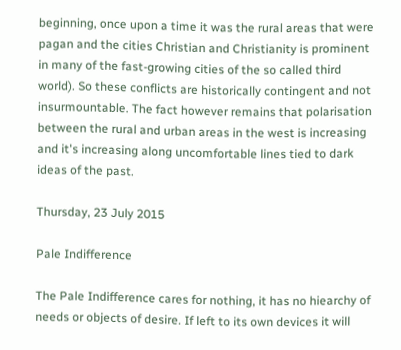beginning, once upon a time it was the rural areas that were pagan and the cities Christian and Christianity is prominent in many of the fast-growing cities of the so called third world). So these conflicts are historically contingent and not insurmountable. The fact however remains that polarisation between the rural and urban areas in the west is increasing and it's increasing along uncomfortable lines tied to dark ideas of the past.

Thursday, 23 July 2015

Pale Indifference

The Pale Indifference cares for nothing, it has no hiearchy of needs or objects of desire. If left to its own devices it will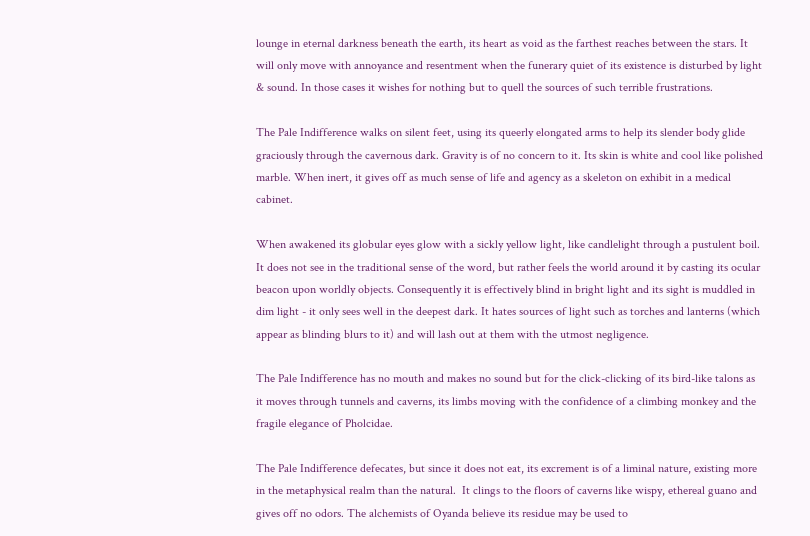lounge in eternal darkness beneath the earth, its heart as void as the farthest reaches between the stars. It will only move with annoyance and resentment when the funerary quiet of its existence is disturbed by light & sound. In those cases it wishes for nothing but to quell the sources of such terrible frustrations.

The Pale Indifference walks on silent feet, using its queerly elongated arms to help its slender body glide graciously through the cavernous dark. Gravity is of no concern to it. Its skin is white and cool like polished marble. When inert, it gives off as much sense of life and agency as a skeleton on exhibit in a medical cabinet.

When awakened its globular eyes glow with a sickly yellow light, like candlelight through a pustulent boil. It does not see in the traditional sense of the word, but rather feels the world around it by casting its ocular beacon upon worldly objects. Consequently it is effectively blind in bright light and its sight is muddled in dim light - it only sees well in the deepest dark. It hates sources of light such as torches and lanterns (which appear as blinding blurs to it) and will lash out at them with the utmost negligence.

The Pale Indifference has no mouth and makes no sound but for the click-clicking of its bird-like talons as it moves through tunnels and caverns, its limbs moving with the confidence of a climbing monkey and the fragile elegance of Pholcidae.

The Pale Indifference defecates, but since it does not eat, its excrement is of a liminal nature, existing more in the metaphysical realm than the natural.  It clings to the floors of caverns like wispy, ethereal guano and gives off no odors. The alchemists of Oyanda believe its residue may be used to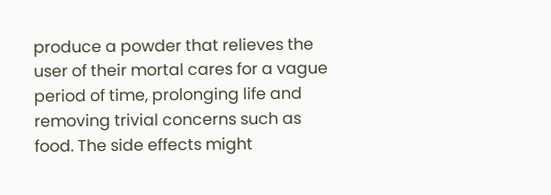produce a powder that relieves the user of their mortal cares for a vague period of time, prolonging life and removing trivial concerns such as food. The side effects might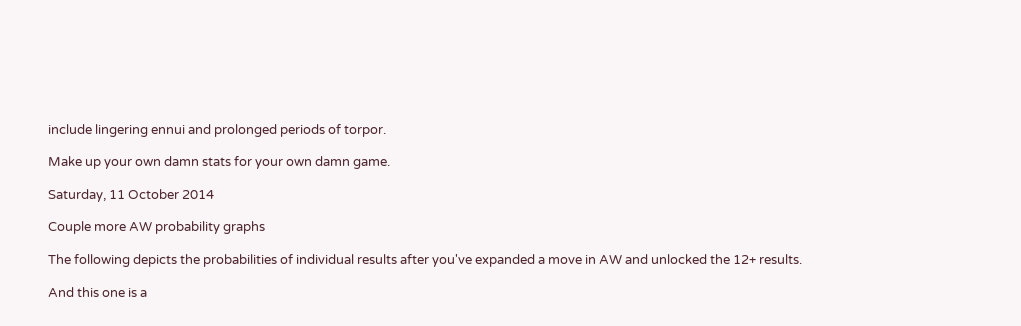include lingering ennui and prolonged periods of torpor.

Make up your own damn stats for your own damn game.

Saturday, 11 October 2014

Couple more AW probability graphs

The following depicts the probabilities of individual results after you've expanded a move in AW and unlocked the 12+ results.

And this one is a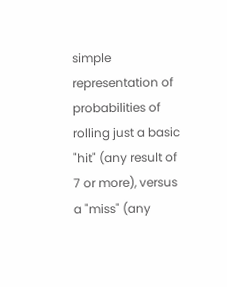simple representation of probabilities of rolling just a basic "hit" (any result of 7 or more), versus a "miss" (any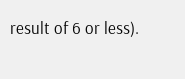result of 6 or less).